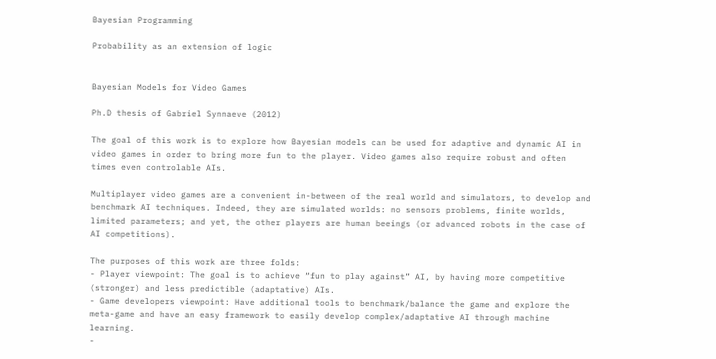Bayesian Programming

Probability as an extension of logic


Bayesian Models for Video Games

Ph.D thesis of Gabriel Synnaeve (2012)

The goal of this work is to explore how Bayesian models can be used for adaptive and dynamic AI in video games in order to bring more fun to the player. Video games also require robust and often times even controlable AIs.

Multiplayer video games are a convenient in-between of the real world and simulators, to develop and benchmark AI techniques. Indeed, they are simulated worlds: no sensors problems, finite worlds, limited parameters; and yet, the other players are human beeings (or advanced robots in the case of AI competitions).

The purposes of this work are three folds:
- Player viewpoint: The goal is to achieve “fun to play against” AI, by having more competitive (stronger) and less predictible (adaptative) AIs.
- Game developers viewpoint: Have additional tools to benchmark/balance the game and explore the meta-game and have an easy framework to easily develop complex/adaptative AI through machine learning.
-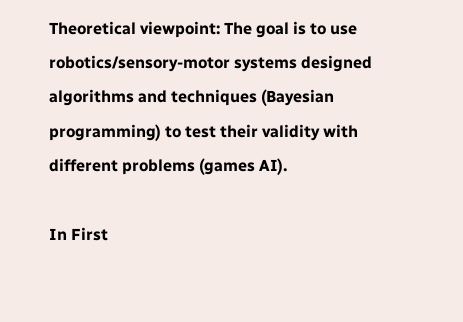Theoretical viewpoint: The goal is to use robotics/sensory-motor systems designed algorithms and techniques (Bayesian programming) to test their validity with different problems (games AI).

In First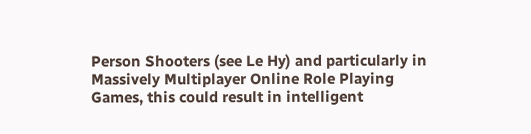Person Shooters (see Le Hy) and particularly in Massively Multiplayer Online Role Playing Games, this could result in intelligent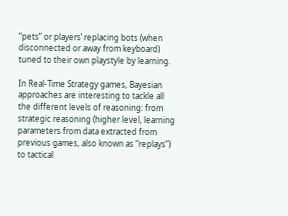“pets” or players’ replacing bots (when disconnected or away from keyboard) tuned to their own playstyle by learning.

In Real-Time Strategy games, Bayesian approaches are interesting to tackle all the different levels of reasoning: from strategic reasoning (higher level, learning parameters from data extracted from previous games, also known as “replays”) to tactical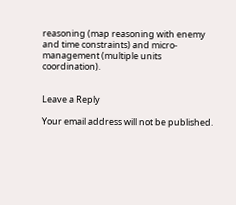reasoning (map reasoning with enemy and time constraints) and micro-management (multiple units coordination).


Leave a Reply

Your email address will not be published.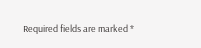Required fields are marked *